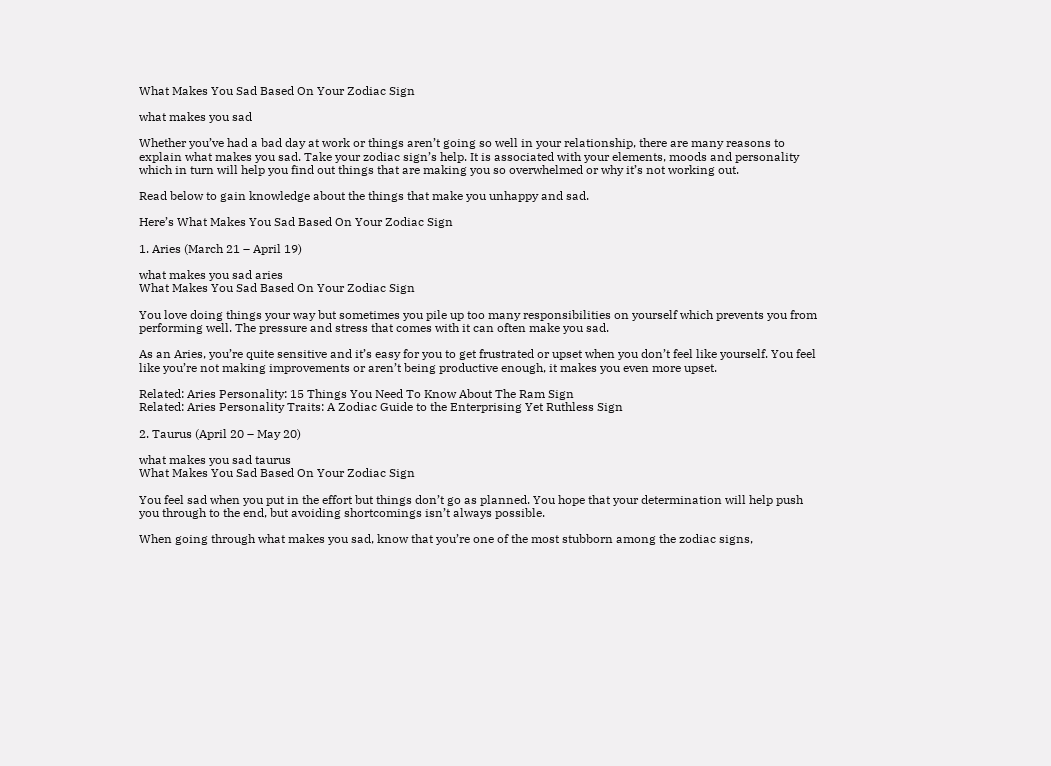What Makes You Sad Based On Your Zodiac Sign

what makes you sad

Whether you’ve had a bad day at work or things aren’t going so well in your relationship, there are many reasons to explain what makes you sad. Take your zodiac sign’s help. It is associated with your elements, moods and personality which in turn will help you find out things that are making you so overwhelmed or why it’s not working out.

Read below to gain knowledge about the things that make you unhappy and sad.

Here’s What Makes You Sad Based On Your Zodiac Sign

1. Aries (March 21 – April 19)

what makes you sad aries
What Makes You Sad Based On Your Zodiac Sign

You love doing things your way but sometimes you pile up too many responsibilities on yourself which prevents you from performing well. The pressure and stress that comes with it can often make you sad.

As an Aries, you’re quite sensitive and it’s easy for you to get frustrated or upset when you don’t feel like yourself. You feel like you’re not making improvements or aren’t being productive enough, it makes you even more upset.

Related: Aries Personality: 15 Things You Need To Know About The Ram Sign
Related: Aries Personality Traits: A Zodiac Guide to the Enterprising Yet Ruthless Sign

2. Taurus (April 20 – May 20)

what makes you sad taurus
What Makes You Sad Based On Your Zodiac Sign

You feel sad when you put in the effort but things don’t go as planned. You hope that your determination will help push you through to the end, but avoiding shortcomings isn’t always possible.

When going through what makes you sad, know that you’re one of the most stubborn among the zodiac signs,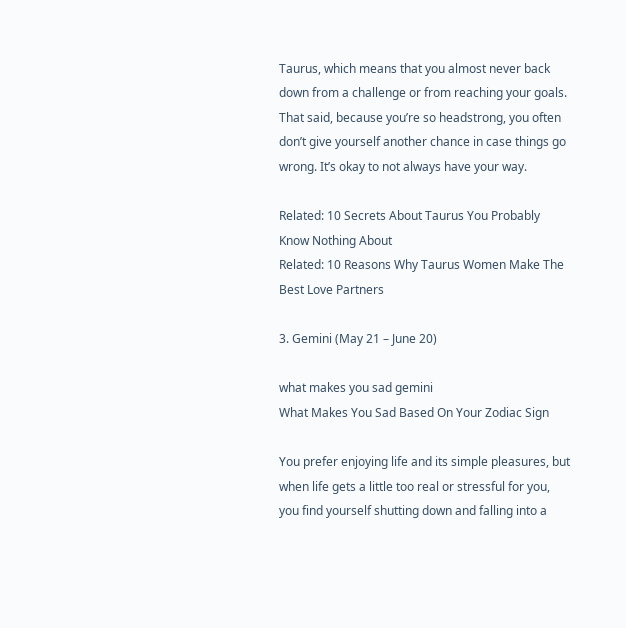Taurus, which means that you almost never back down from a challenge or from reaching your goals. That said, because you’re so headstrong, you often don’t give yourself another chance in case things go wrong. It’s okay to not always have your way.

Related: 10 Secrets About Taurus You Probably Know Nothing About
Related: 10 Reasons Why Taurus Women Make The Best Love Partners

3. Gemini (May 21 – June 20)

what makes you sad gemini
What Makes You Sad Based On Your Zodiac Sign

You prefer enjoying life and its simple pleasures, but when life gets a little too real or stressful for you, you find yourself shutting down and falling into a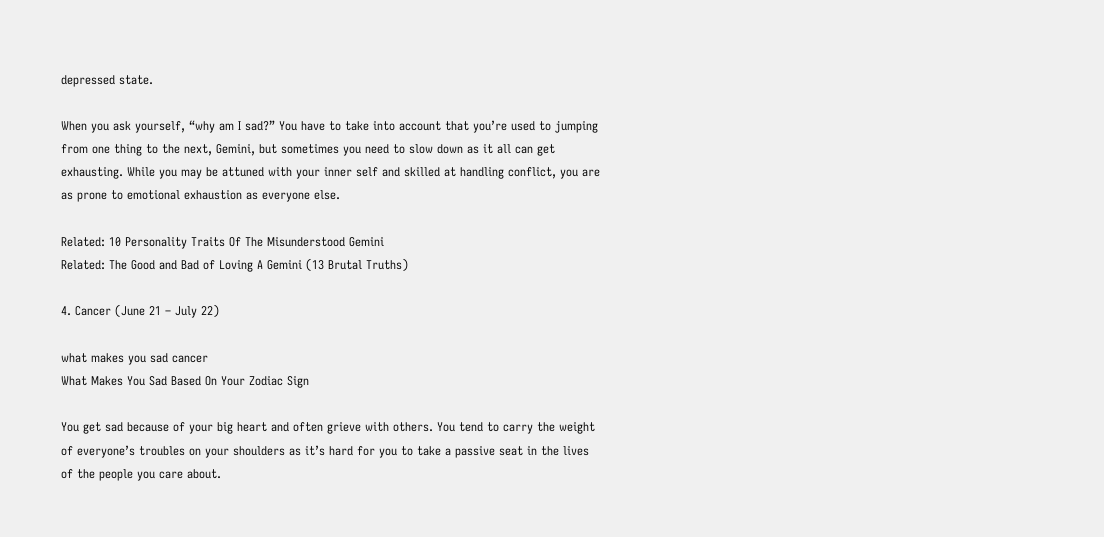depressed state.

When you ask yourself, “why am I sad?” You have to take into account that you’re used to jumping from one thing to the next, Gemini, but sometimes you need to slow down as it all can get exhausting. While you may be attuned with your inner self and skilled at handling conflict, you are as prone to emotional exhaustion as everyone else.

Related: 10 Personality Traits Of The Misunderstood Gemini
Related: The Good and Bad of Loving A Gemini (13 Brutal Truths)

4. Cancer (June 21 – July 22)

what makes you sad cancer
What Makes You Sad Based On Your Zodiac Sign

You get sad because of your big heart and often grieve with others. You tend to carry the weight of everyone’s troubles on your shoulders as it’s hard for you to take a passive seat in the lives of the people you care about.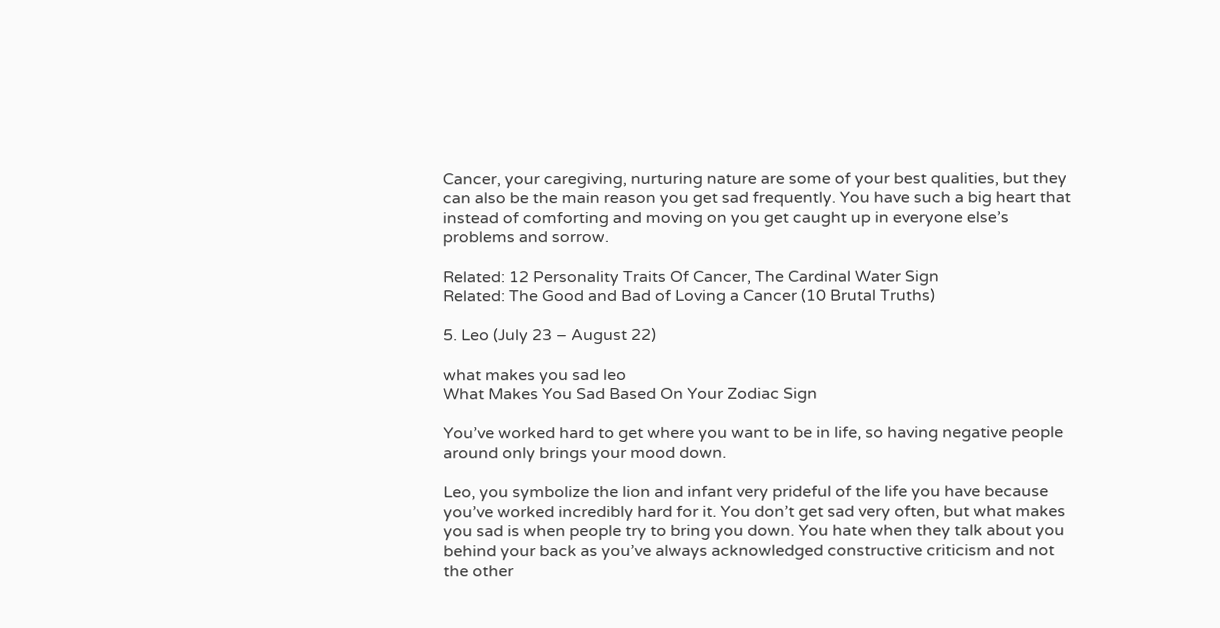Cancer, your caregiving, nurturing nature are some of your best qualities, but they can also be the main reason you get sad frequently. You have such a big heart that instead of comforting and moving on you get caught up in everyone else’s problems and sorrow.

Related: 12 Personality Traits Of Cancer, The Cardinal Water Sign
Related: The Good and Bad of Loving a Cancer (10 Brutal Truths)

5. Leo (July 23 – August 22)

what makes you sad leo
What Makes You Sad Based On Your Zodiac Sign

You’ve worked hard to get where you want to be in life, so having negative people around only brings your mood down.

Leo, you symbolize the lion and infant very prideful of the life you have because you’ve worked incredibly hard for it. You don’t get sad very often, but what makes you sad is when people try to bring you down. You hate when they talk about you behind your back as you’ve always acknowledged constructive criticism and not the other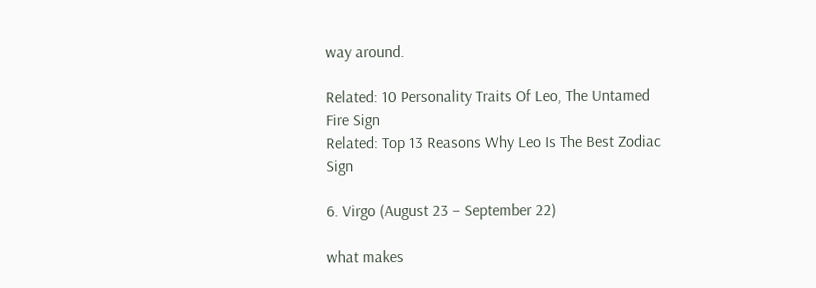way around.

Related: 10 Personality Traits Of Leo, The Untamed Fire Sign
Related: Top 13 Reasons Why Leo Is The Best Zodiac Sign

6. Virgo (August 23 – September 22)

what makes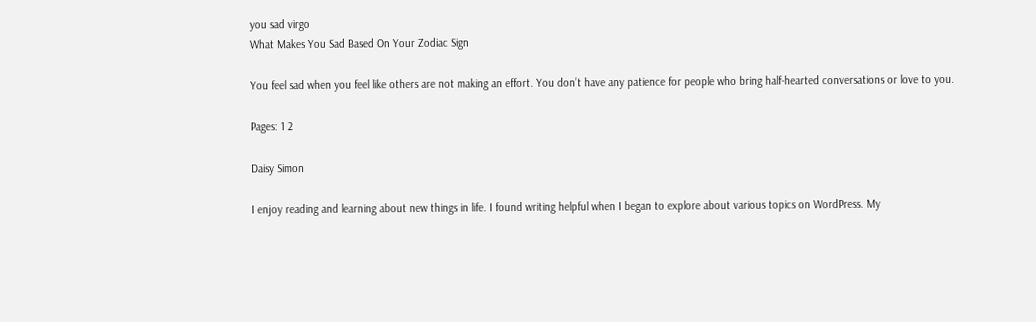you sad virgo
What Makes You Sad Based On Your Zodiac Sign

You feel sad when you feel like others are not making an effort. You don’t have any patience for people who bring half-hearted conversations or love to you.

Pages: 1 2

Daisy Simon

I enjoy reading and learning about new things in life. I found writing helpful when I began to explore about various topics on WordPress. My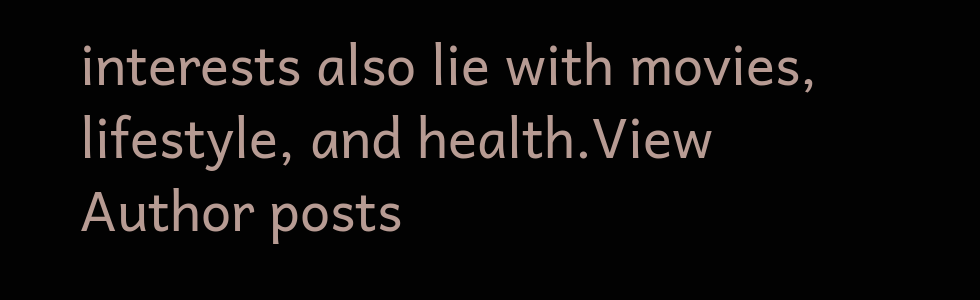interests also lie with movies, lifestyle, and health.View Author posts